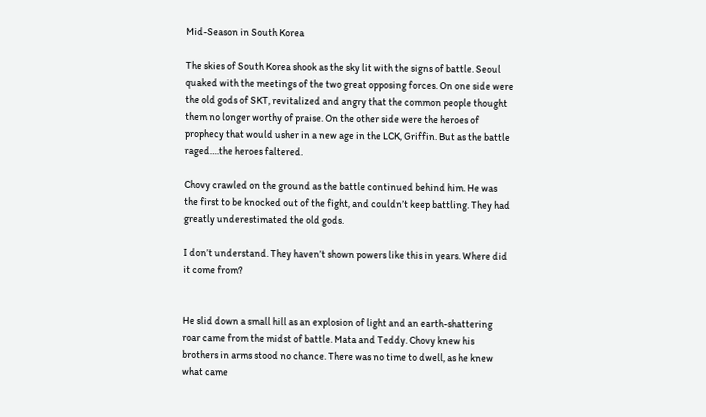Mid-Season in South Korea

The skies of South Korea shook as the sky lit with the signs of battle. Seoul quaked with the meetings of the two great opposing forces. On one side were the old gods of SKT, revitalized and angry that the common people thought them no longer worthy of praise. On the other side were the heroes of prophecy that would usher in a new age in the LCK, Griffin. But as the battle raged….the heroes faltered.

Chovy crawled on the ground as the battle continued behind him. He was the first to be knocked out of the fight, and couldn’t keep battling. They had greatly underestimated the old gods.

I don’t understand. They haven’t shown powers like this in years. Where did it come from?


He slid down a small hill as an explosion of light and an earth-shattering roar came from the midst of battle. Mata and Teddy. Chovy knew his brothers in arms stood no chance. There was no time to dwell, as he knew what came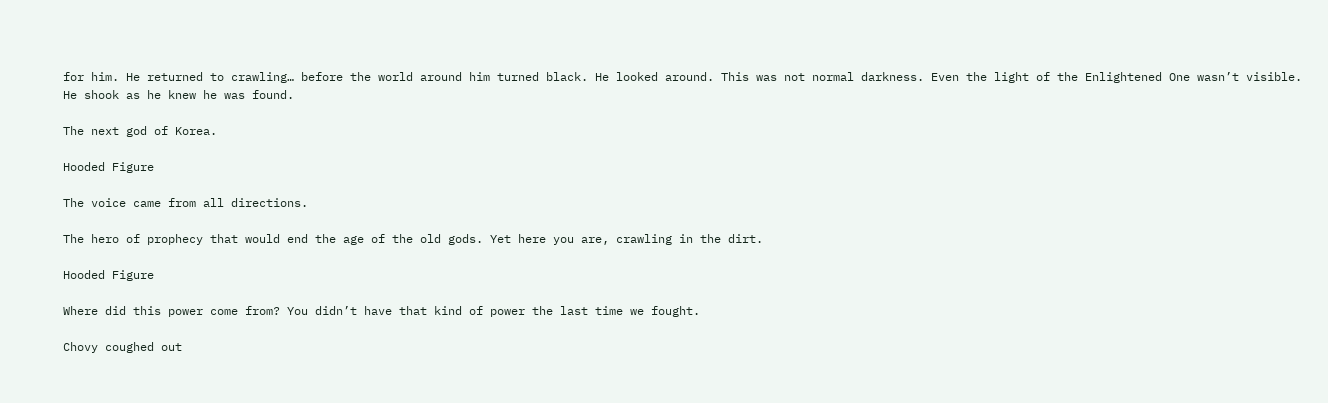for him. He returned to crawling… before the world around him turned black. He looked around. This was not normal darkness. Even the light of the Enlightened One wasn’t visible. He shook as he knew he was found.

The next god of Korea.

Hooded Figure

The voice came from all directions.

The hero of prophecy that would end the age of the old gods. Yet here you are, crawling in the dirt.

Hooded Figure

Where did this power come from? You didn’t have that kind of power the last time we fought.

Chovy coughed out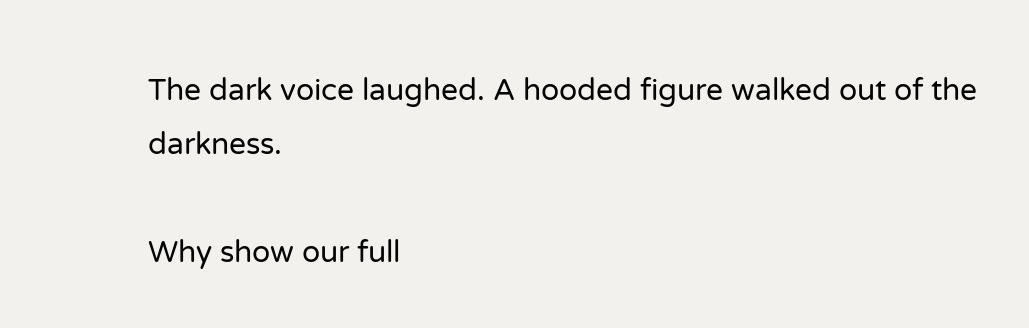The dark voice laughed. A hooded figure walked out of the darkness.

Why show our full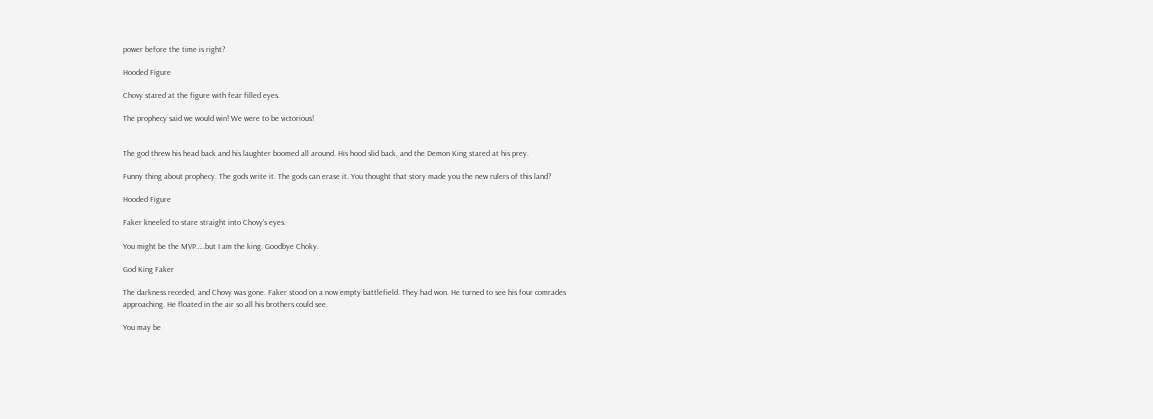power before the time is right?

Hooded Figure

Chovy stared at the figure with fear filled eyes.

The prophecy said we would win! We were to be victorious!


The god threw his head back and his laughter boomed all around. His hood slid back, and the Demon King stared at his prey.

Funny thing about prophecy. The gods write it. The gods can erase it. You thought that story made you the new rulers of this land?

Hooded Figure

Faker kneeled to stare straight into Chovy’s eyes.

You might be the MVP…..but I am the king. Goodbye Choky.

God King Faker

The darkness receded, and Chovy was gone. Faker stood on a now empty battlefield. They had won. He turned to see his four comrades approaching. He floated in the air so all his brothers could see.

You may be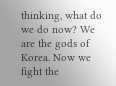thinking, what do we do now? We are the gods of Korea. Now we fight the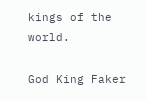kings of the world.

God King Faker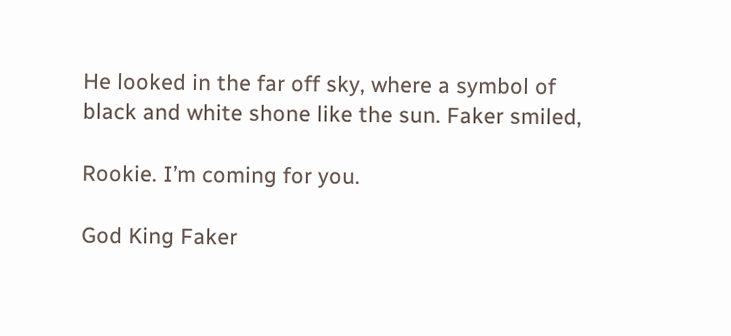He looked in the far off sky, where a symbol of black and white shone like the sun. Faker smiled,

Rookie. I’m coming for you.

God King Faker